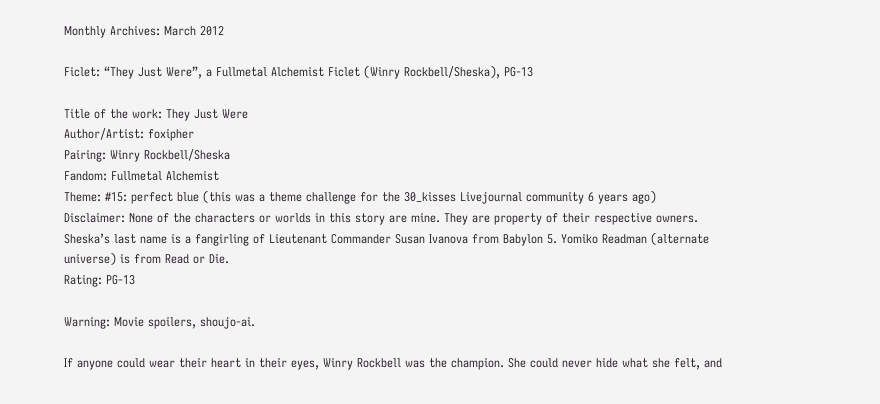Monthly Archives: March 2012

Ficlet: “They Just Were”, a Fullmetal Alchemist Ficlet (Winry Rockbell/Sheska), PG-13

Title of the work: They Just Were
Author/Artist: foxipher
Pairing: Winry Rockbell/Sheska
Fandom: Fullmetal Alchemist
Theme: #15: perfect blue (this was a theme challenge for the 30_kisses Livejournal community 6 years ago)
Disclaimer: None of the characters or worlds in this story are mine. They are property of their respective owners. Sheska’s last name is a fangirling of Lieutenant Commander Susan Ivanova from Babylon 5. Yomiko Readman (alternate universe) is from Read or Die.
Rating: PG-13

Warning: Movie spoilers, shoujo-ai.

If anyone could wear their heart in their eyes, Winry Rockbell was the champion. She could never hide what she felt, and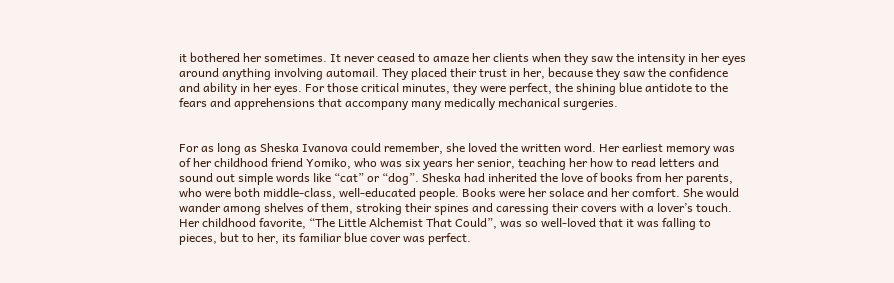it bothered her sometimes. It never ceased to amaze her clients when they saw the intensity in her eyes around anything involving automail. They placed their trust in her, because they saw the confidence and ability in her eyes. For those critical minutes, they were perfect, the shining blue antidote to the fears and apprehensions that accompany many medically mechanical surgeries.


For as long as Sheska Ivanova could remember, she loved the written word. Her earliest memory was of her childhood friend Yomiko, who was six years her senior, teaching her how to read letters and sound out simple words like “cat” or “dog”. Sheska had inherited the love of books from her parents, who were both middle-class, well-educated people. Books were her solace and her comfort. She would wander among shelves of them, stroking their spines and caressing their covers with a lover’s touch. Her childhood favorite, “The Little Alchemist That Could”, was so well-loved that it was falling to pieces, but to her, its familiar blue cover was perfect.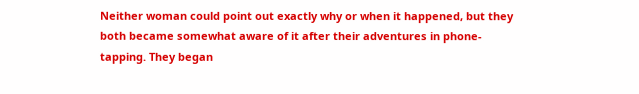Neither woman could point out exactly why or when it happened, but they both became somewhat aware of it after their adventures in phone-tapping. They began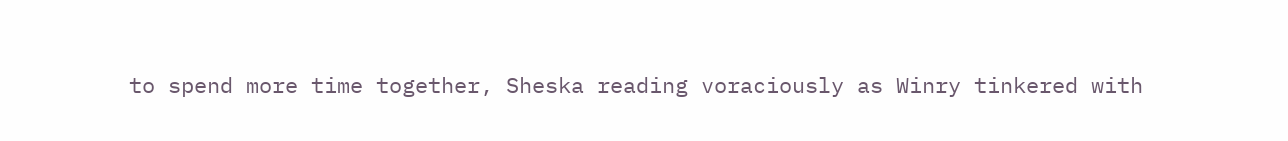to spend more time together, Sheska reading voraciously as Winry tinkered with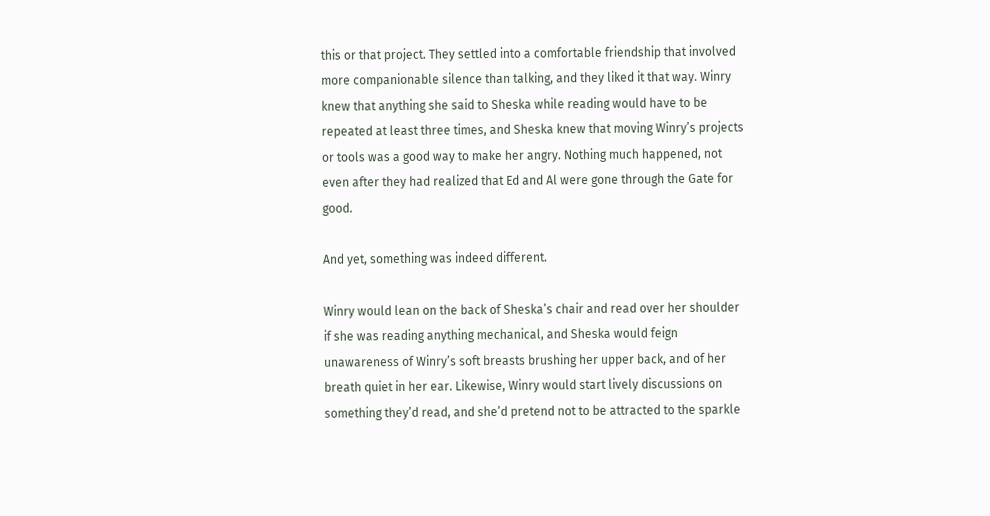this or that project. They settled into a comfortable friendship that involved more companionable silence than talking, and they liked it that way. Winry knew that anything she said to Sheska while reading would have to be repeated at least three times, and Sheska knew that moving Winry’s projects or tools was a good way to make her angry. Nothing much happened, not even after they had realized that Ed and Al were gone through the Gate for good.

And yet, something was indeed different.

Winry would lean on the back of Sheska’s chair and read over her shoulder if she was reading anything mechanical, and Sheska would feign unawareness of Winry’s soft breasts brushing her upper back, and of her breath quiet in her ear. Likewise, Winry would start lively discussions on something they’d read, and she’d pretend not to be attracted to the sparkle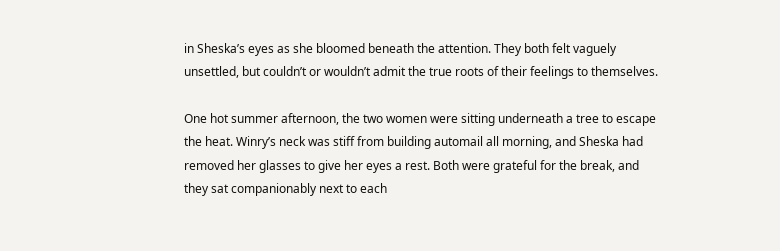in Sheska’s eyes as she bloomed beneath the attention. They both felt vaguely unsettled, but couldn’t or wouldn’t admit the true roots of their feelings to themselves.

One hot summer afternoon, the two women were sitting underneath a tree to escape the heat. Winry’s neck was stiff from building automail all morning, and Sheska had removed her glasses to give her eyes a rest. Both were grateful for the break, and they sat companionably next to each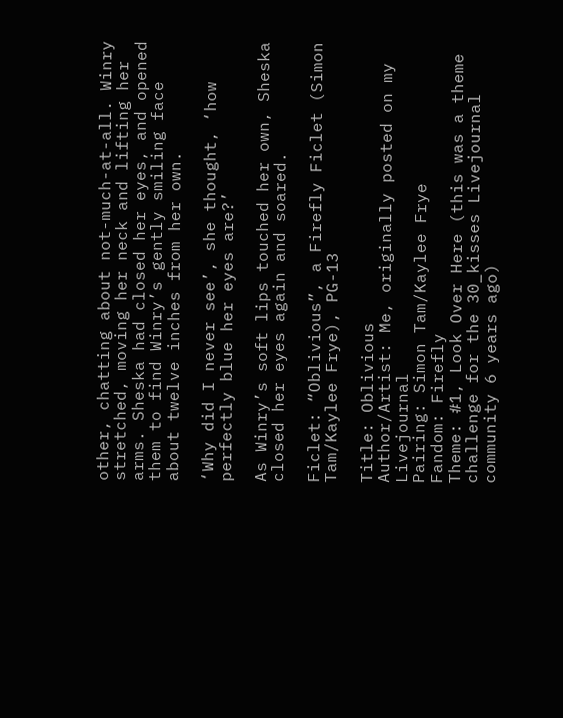other, chatting about not-much-at-all. Winry stretched, moving her neck and lifting her arms. Sheska had closed her eyes, and opened them to find Winry’s gently smiling face about twelve inches from her own.

‘Why did I never see’, she thought, ‘how perfectly blue her eyes are?’

As Winry’s soft lips touched her own, Sheska closed her eyes again and soared.

Ficlet: “Oblivious”, a Firefly Ficlet (Simon Tam/Kaylee Frye), PG-13

Title: Oblivious
Author/Artist: Me, originally posted on my Livejournal
Pairing: Simon Tam/Kaylee Frye
Fandom: Firefly
Theme: #1, Look Over Here (this was a theme challenge for the 30_kisses Livejournal community 6 years ago)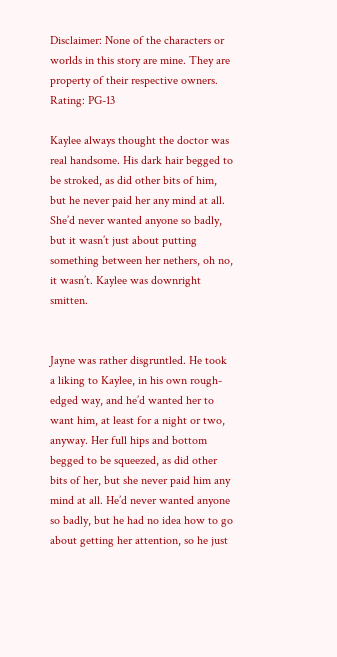Disclaimer: None of the characters or worlds in this story are mine. They are property of their respective owners.
Rating: PG-13

Kaylee always thought the doctor was real handsome. His dark hair begged to be stroked, as did other bits of him, but he never paid her any mind at all. She’d never wanted anyone so badly, but it wasn’t just about putting something between her nethers, oh no, it wasn’t. Kaylee was downright smitten.


Jayne was rather disgruntled. He took a liking to Kaylee, in his own rough-edged way, and he’d wanted her to want him, at least for a night or two, anyway. Her full hips and bottom begged to be squeezed, as did other bits of her, but she never paid him any mind at all. He’d never wanted anyone so badly, but he had no idea how to go about getting her attention, so he just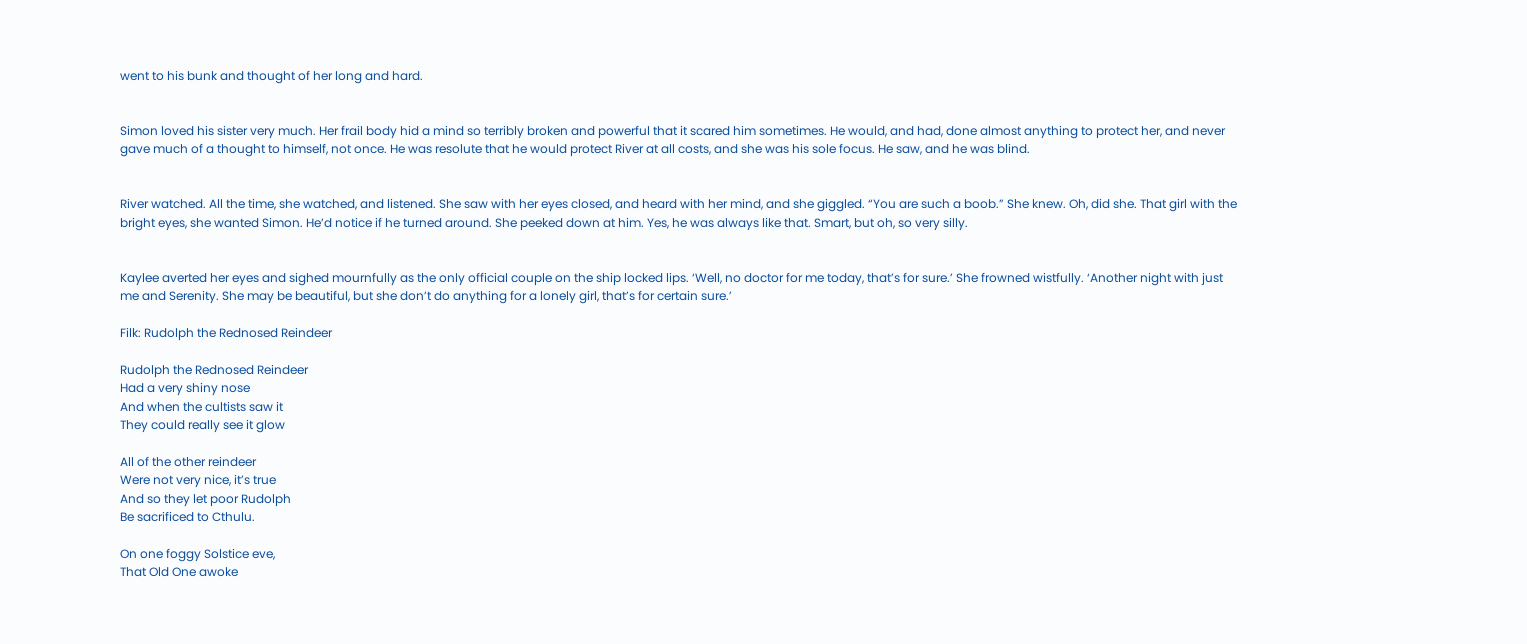went to his bunk and thought of her long and hard.


Simon loved his sister very much. Her frail body hid a mind so terribly broken and powerful that it scared him sometimes. He would, and had, done almost anything to protect her, and never gave much of a thought to himself, not once. He was resolute that he would protect River at all costs, and she was his sole focus. He saw, and he was blind.


River watched. All the time, she watched, and listened. She saw with her eyes closed, and heard with her mind, and she giggled. “You are such a boob.” She knew. Oh, did she. That girl with the bright eyes, she wanted Simon. He’d notice if he turned around. She peeked down at him. Yes, he was always like that. Smart, but oh, so very silly.


Kaylee averted her eyes and sighed mournfully as the only official couple on the ship locked lips. ‘Well, no doctor for me today, that’s for sure.’ She frowned wistfully. ‘Another night with just me and Serenity. She may be beautiful, but she don’t do anything for a lonely girl, that’s for certain sure.’

Filk: Rudolph the Rednosed Reindeer

Rudolph the Rednosed Reindeer
Had a very shiny nose
And when the cultists saw it
They could really see it glow

All of the other reindeer
Were not very nice, it’s true
And so they let poor Rudolph
Be sacrificed to Cthulu.

On one foggy Solstice eve,
That Old One awoke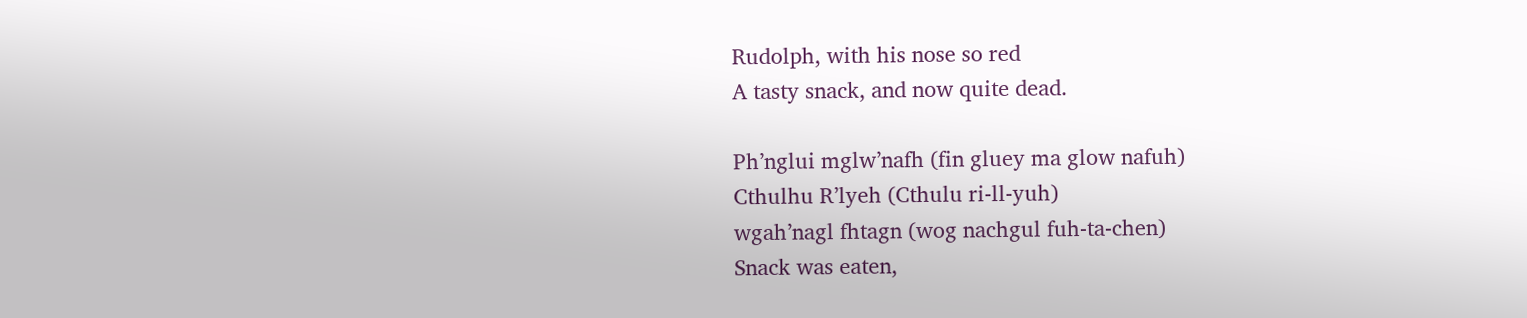Rudolph, with his nose so red
A tasty snack, and now quite dead.

Ph’nglui mglw’nafh (fin gluey ma glow nafuh)
Cthulhu R’lyeh (Cthulu ri-ll-yuh)
wgah’nagl fhtagn (wog nachgul fuh-ta-chen)
Snack was eaten,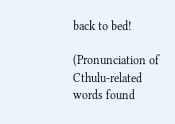back to bed!

(Pronunciation of Cthulu-related words found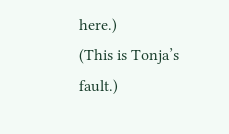here.)
(This is Tonja’s fault.)